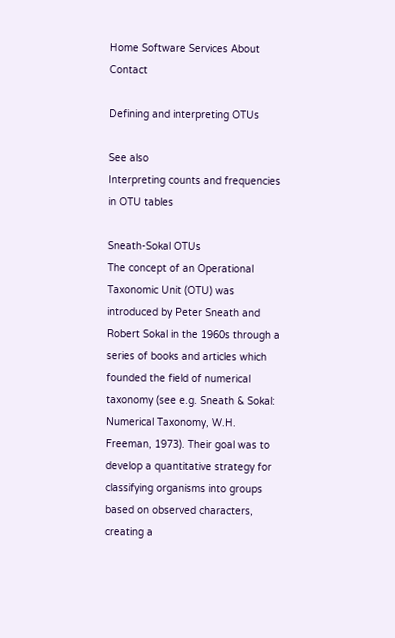Home Software Services About Contact

Defining and interpreting OTUs

See also
Interpreting counts and frequencies in OTU tables

Sneath-Sokal OTUs
The concept of an Operational Taxonomic Unit (OTU) was introduced by Peter Sneath and Robert Sokal in the 1960s through a series of books and articles which founded the field of numerical taxonomy (see e.g. Sneath & Sokal: Numerical Taxonomy, W.H. Freeman, 1973). Their goal was to develop a quantitative strategy for classifying organisms into groups based on observed characters, creating a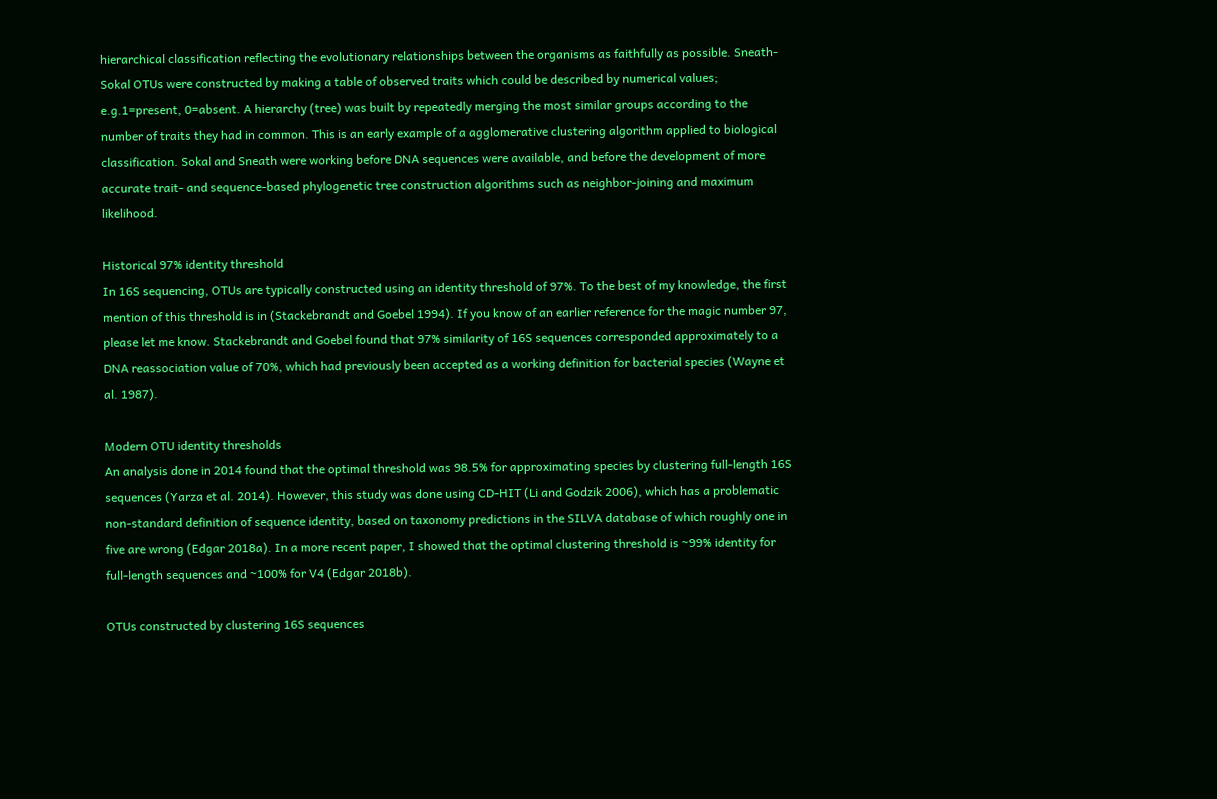hierarchical classification reflecting the evolutionary relationships between the organisms as faithfully as possible. Sneath-Sokal OTUs were constructed by making a table of observed traits which could be described by numerical values; e.g.1=present, 0=absent. A hierarchy (tree) was built by repeatedly merging the most similar groups according to the number of traits they had in common. This is an early example of a agglomerative clustering algorithm applied to biological classification. Sokal and Sneath were working before DNA sequences were available, and before the development of more accurate trait- and sequence-based phylogenetic tree construction algorithms such as neighbor-joining and maximum likelihood.

Historical 97% identity threshold
In 16S sequencing, OTUs are typically constructed using an identity threshold of 97%. To the best of my knowledge, the first mention of this threshold is in (Stackebrandt and Goebel 1994). If you know of an earlier reference for the magic number 97, please let me know. Stackebrandt and Goebel found that 97% similarity of 16S sequences corresponded approximately to a DNA reassociation value of 70%, which had previously been accepted as a working definition for bacterial species (Wayne et al. 1987).

Modern OTU identity thresholds
An analysis done in 2014 found that the optimal threshold was 98.5% for approximating species by clustering full-length 16S sequences (Yarza et al. 2014). However, this study was done using CD-HIT (Li and Godzik 2006), which has a problematic non-standard definition of sequence identity, based on taxonomy predictions in the SILVA database of which roughly one in five are wrong (Edgar 2018a). In a more recent paper, I showed that the optimal clustering threshold is ~99% identity for full-length sequences and ~100% for V4 (Edgar 2018b).

OTUs constructed by clustering 16S sequences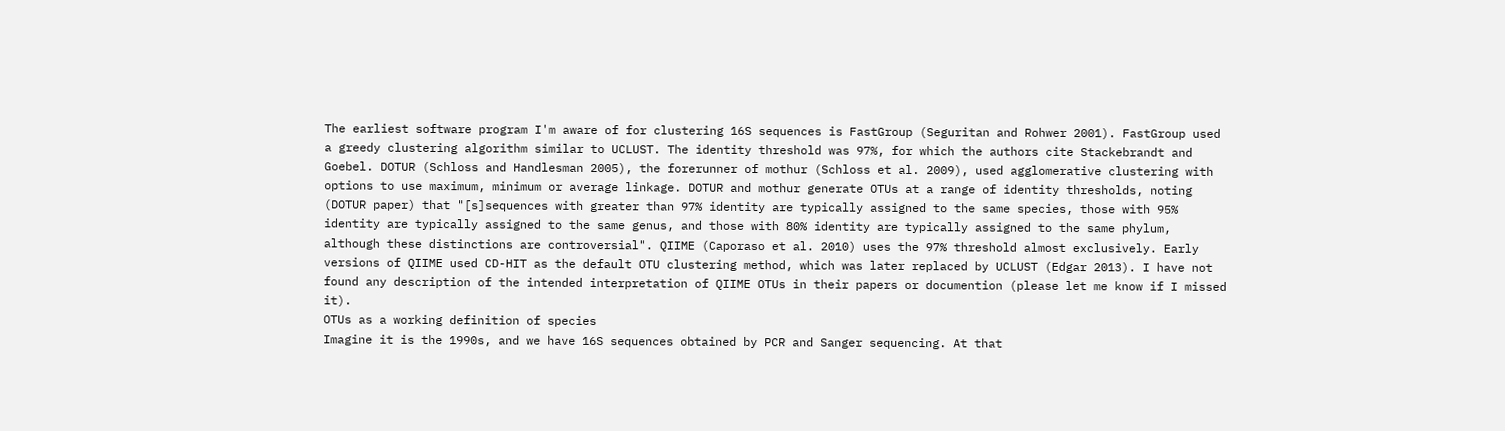The earliest software program I'm aware of for clustering 16S sequences is FastGroup (Seguritan and Rohwer 2001). FastGroup used a greedy clustering algorithm similar to UCLUST. The identity threshold was 97%, for which the authors cite Stackebrandt and Goebel. DOTUR (Schloss and Handlesman 2005), the forerunner of mothur (Schloss et al. 2009), used agglomerative clustering with options to use maximum, minimum or average linkage. DOTUR and mothur generate OTUs at a range of identity thresholds, noting (DOTUR paper) that "[s]sequences with greater than 97% identity are typically assigned to the same species, those with 95% identity are typically assigned to the same genus, and those with 80% identity are typically assigned to the same phylum, although these distinctions are controversial". QIIME (Caporaso et al. 2010) uses the 97% threshold almost exclusively. Early versions of QIIME used CD-HIT as the default OTU clustering method, which was later replaced by UCLUST (Edgar 2013). I have not found any description of the intended interpretation of QIIME OTUs in their papers or documention (please let me know if I missed it).
OTUs as a working definition of species
Imagine it is the 1990s, and we have 16S sequences obtained by PCR and Sanger sequencing. At that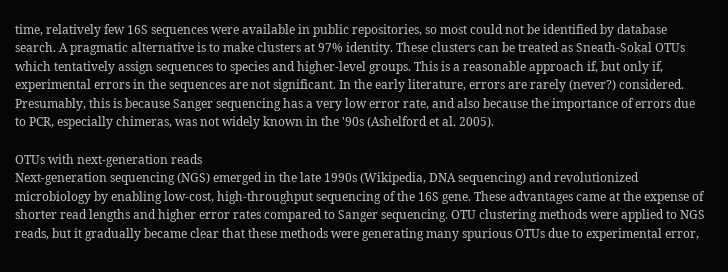time, relatively few 16S sequences were available in public repositories, so most could not be identified by database search. A pragmatic alternative is to make clusters at 97% identity. These clusters can be treated as Sneath-Sokal OTUs which tentatively assign sequences to species and higher-level groups. This is a reasonable approach if, but only if, experimental errors in the sequences are not significant. In the early literature, errors are rarely (never?) considered. Presumably, this is because Sanger sequencing has a very low error rate, and also because the importance of errors due to PCR, especially chimeras, was not widely known in the '90s (Ashelford et al. 2005).

OTUs with next-generation reads
Next-generation sequencing (NGS) emerged in the late 1990s (Wikipedia, DNA sequencing) and revolutionized microbiology by enabling low-cost, high-throughput sequencing of the 16S gene. These advantages came at the expense of shorter read lengths and higher error rates compared to Sanger sequencing. OTU clustering methods were applied to NGS reads, but it gradually became clear that these methods were generating many spurious OTUs due to experimental error,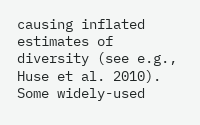causing inflated estimates of diversity (see e.g., Huse et al. 2010). Some widely-used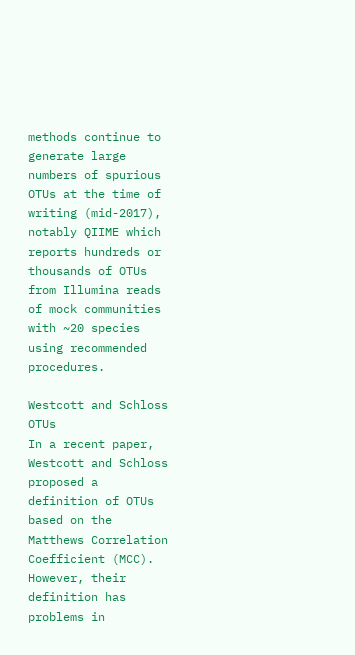methods continue to generate large numbers of spurious OTUs at the time of writing (mid-2017), notably QIIME which reports hundreds or thousands of OTUs from Illumina reads of mock communities with ~20 species using recommended procedures.

Westcott and Schloss OTUs
In a recent paper, Westcott and Schloss proposed a definition of OTUs based on the Matthews Correlation Coefficient (MCC). However, their definition has problems in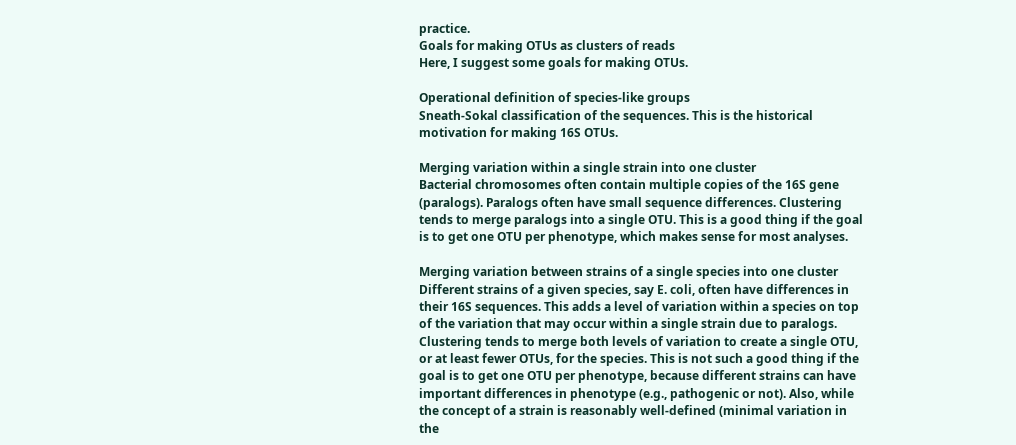practice.
Goals for making OTUs as clusters of reads
Here, I suggest some goals for making OTUs.

Operational definition of species-like groups
Sneath-Sokal classification of the sequences. This is the historical motivation for making 16S OTUs.

Merging variation within a single strain into one cluster
Bacterial chromosomes often contain multiple copies of the 16S gene (paralogs). Paralogs often have small sequence differences. Clustering tends to merge paralogs into a single OTU. This is a good thing if the goal is to get one OTU per phenotype, which makes sense for most analyses.

Merging variation between strains of a single species into one cluster
Different strains of a given species, say E. coli, often have differences in their 16S sequences. This adds a level of variation within a species on top of the variation that may occur within a single strain due to paralogs. Clustering tends to merge both levels of variation to create a single OTU, or at least fewer OTUs, for the species. This is not such a good thing if the goal is to get one OTU per phenotype, because different strains can have important differences in phenotype (e.g., pathogenic or not). Also, while the concept of a strain is reasonably well-defined (minimal variation in the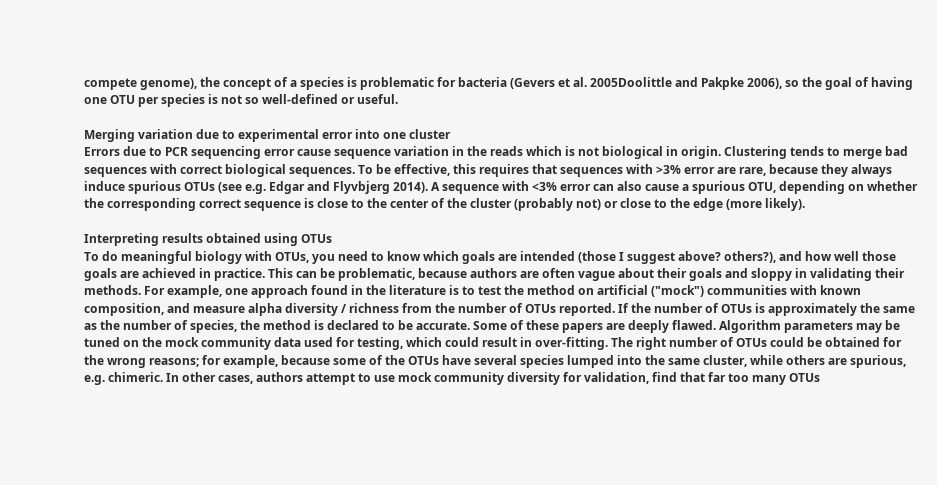compete genome), the concept of a species is problematic for bacteria (Gevers et al. 2005Doolittle and Pakpke 2006), so the goal of having one OTU per species is not so well-defined or useful.

Merging variation due to experimental error into one cluster
Errors due to PCR sequencing error cause sequence variation in the reads which is not biological in origin. Clustering tends to merge bad sequences with correct biological sequences. To be effective, this requires that sequences with >3% error are rare, because they always induce spurious OTUs (see e.g. Edgar and Flyvbjerg 2014). A sequence with <3% error can also cause a spurious OTU, depending on whether the corresponding correct sequence is close to the center of the cluster (probably not) or close to the edge (more likely).

Interpreting results obtained using OTUs
To do meaningful biology with OTUs, you need to know which goals are intended (those I suggest above? others?), and how well those goals are achieved in practice. This can be problematic, because authors are often vague about their goals and sloppy in validating their methods. For example, one approach found in the literature is to test the method on artificial ("mock") communities with known composition, and measure alpha diversity / richness from the number of OTUs reported. If the number of OTUs is approximately the same as the number of species, the method is declared to be accurate. Some of these papers are deeply flawed. Algorithm parameters may be tuned on the mock community data used for testing, which could result in over-fitting. The right number of OTUs could be obtained for the wrong reasons; for example, because some of the OTUs have several species lumped into the same cluster, while others are spurious, e.g. chimeric. In other cases, authors attempt to use mock community diversity for validation, find that far too many OTUs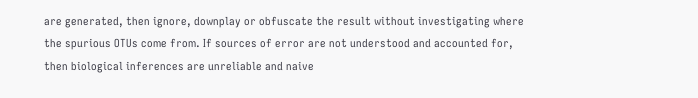are generated, then ignore, downplay or obfuscate the result without investigating where the spurious OTUs come from. If sources of error are not understood and accounted for, then biological inferences are unreliable and naive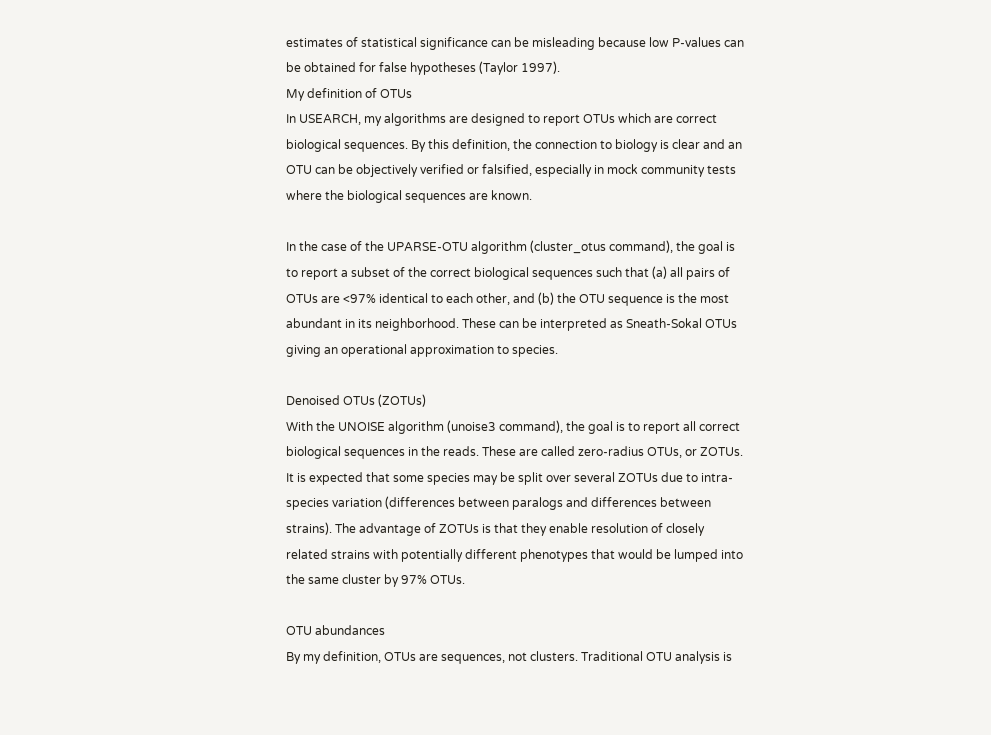estimates of statistical significance can be misleading because low P-values can be obtained for false hypotheses (Taylor 1997).
My definition of OTUs
In USEARCH, my algorithms are designed to report OTUs which are correct biological sequences. By this definition, the connection to biology is clear and an OTU can be objectively verified or falsified, especially in mock community tests where the biological sequences are known.

In the case of the UPARSE-OTU algorithm (cluster_otus command), the goal is to report a subset of the correct biological sequences such that (a) all pairs of OTUs are <97% identical to each other, and (b) the OTU sequence is the most abundant in its neighborhood. These can be interpreted as Sneath-Sokal OTUs giving an operational approximation to species.

Denoised OTUs (ZOTUs)
With the UNOISE algorithm (unoise3 command), the goal is to report all correct biological sequences in the reads. These are called zero-radius OTUs, or ZOTUs. It is expected that some species may be split over several ZOTUs due to intra-species variation (differences between paralogs and differences between strains). The advantage of ZOTUs is that they enable resolution of closely related strains with potentially different phenotypes that would be lumped into the same cluster by 97% OTUs.

OTU abundances
By my definition, OTUs are sequences, not clusters. Traditional OTU analysis is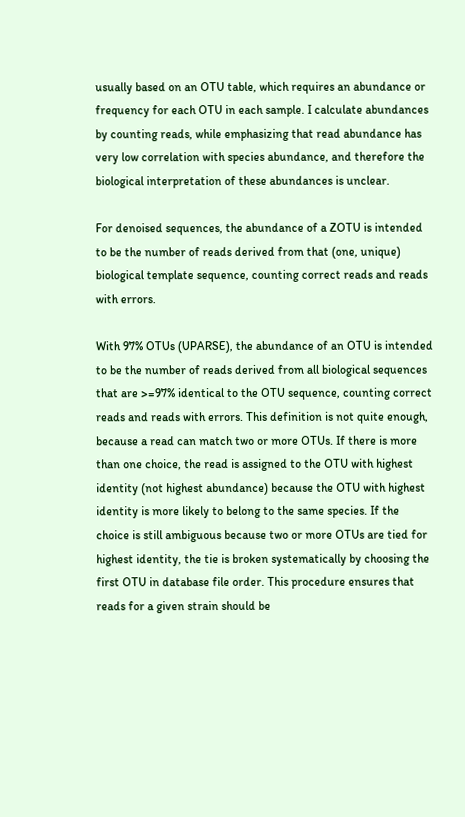usually based on an OTU table, which requires an abundance or frequency for each OTU in each sample. I calculate abundances by counting reads, while emphasizing that read abundance has very low correlation with species abundance, and therefore the biological interpretation of these abundances is unclear.

For denoised sequences, the abundance of a ZOTU is intended to be the number of reads derived from that (one, unique) biological template sequence, counting correct reads and reads with errors.

With 97% OTUs (UPARSE), the abundance of an OTU is intended to be the number of reads derived from all biological sequences that are >=97% identical to the OTU sequence, counting correct reads and reads with errors. This definition is not quite enough, because a read can match two or more OTUs. If there is more than one choice, the read is assigned to the OTU with highest identity (not highest abundance) because the OTU with highest identity is more likely to belong to the same species. If the choice is still ambiguous because two or more OTUs are tied for highest identity, the tie is broken systematically by choosing the first OTU in database file order. This procedure ensures that reads for a given strain should be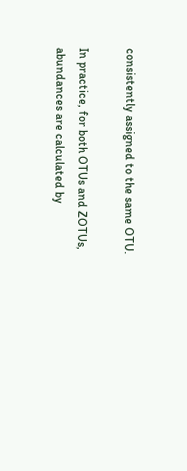consistently assigned to the same OTU.

In practice, for both OTUs and ZOTUs, abundances are calculated by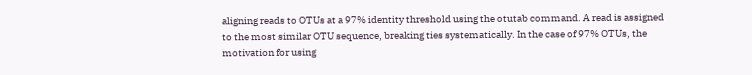aligning reads to OTUs at a 97% identity threshold using the otutab command. A read is assigned to the most similar OTU sequence, breaking ties systematically. In the case of 97% OTUs, the motivation for using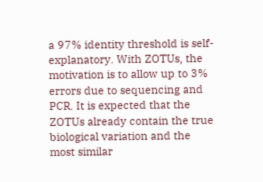a 97% identity threshold is self-explanatory. With ZOTUs, the motivation is to allow up to 3% errors due to sequencing and PCR. It is expected that the ZOTUs already contain the true biological variation and the most similar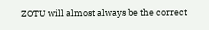ZOTU will almost always be the correct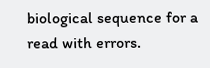biological sequence for a read with errors.